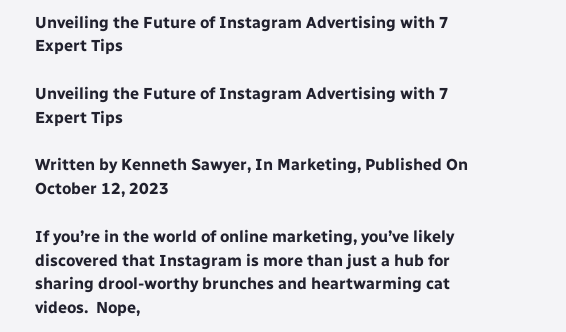Unveiling the Future of Instagram Advertising with 7 Expert Tips

Unveiling the Future of Instagram Advertising with 7 Expert Tips

Written by Kenneth Sawyer, In Marketing, Published On
October 12, 2023

If you’re in the world of online marketing, you’ve likely discovered that Instagram is more than just a hub for sharing drool-worthy brunches and heartwarming cat videos.  Nope,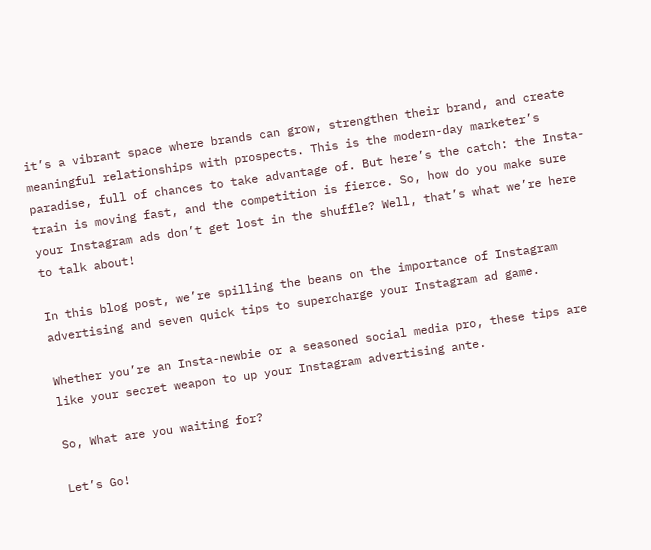it’s a vibrant space where brands can grow, strengthen their brand, and create meaningful relationships with prospects. This is the modern-day marketer’s paradise, full of chances to take advantage of. But here’s the catch: the Insta-train is moving fast, and the competition is fierce. So, how do you make sure your Instagram ads don’t get lost in the shuffle? Well, that’s what we’re here to talk about!

In this blog post, we’re spilling the beans on the importance of Instagram advertising and seven quick tips to supercharge your Instagram ad game.

Whether you’re an Insta-newbie or a seasoned social media pro, these tips are like your secret weapon to up your Instagram advertising ante.

So, What are you waiting for?

Let’s Go!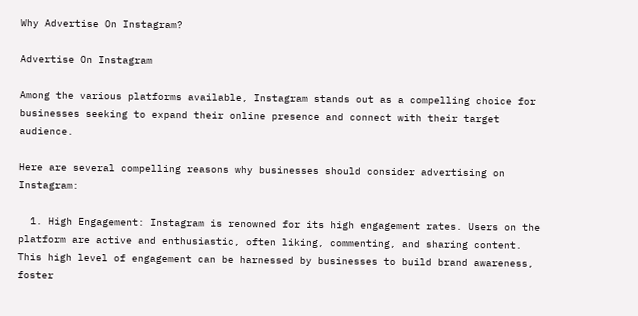Why Advertise On Instagram?

Advertise On Instagram

Among the various platforms available, Instagram stands out as a compelling choice for businesses seeking to expand their online presence and connect with their target audience.

Here are several compelling reasons why businesses should consider advertising on Instagram:

  1. High Engagement: Instagram is renowned for its high engagement rates. Users on the platform are active and enthusiastic, often liking, commenting, and sharing content. This high level of engagement can be harnessed by businesses to build brand awareness, foster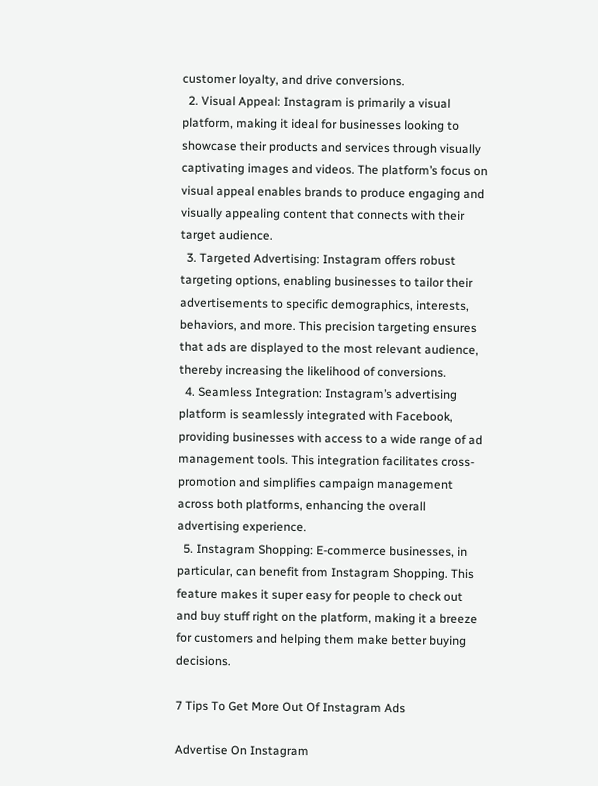customer loyalty, and drive conversions.
  2. Visual Appeal: Instagram is primarily a visual platform, making it ideal for businesses looking to showcase their products and services through visually captivating images and videos. The platform’s focus on visual appeal enables brands to produce engaging and visually appealing content that connects with their target audience.
  3. Targeted Advertising: Instagram offers robust targeting options, enabling businesses to tailor their advertisements to specific demographics, interests, behaviors, and more. This precision targeting ensures that ads are displayed to the most relevant audience, thereby increasing the likelihood of conversions.
  4. Seamless Integration: Instagram’s advertising platform is seamlessly integrated with Facebook, providing businesses with access to a wide range of ad management tools. This integration facilitates cross-promotion and simplifies campaign management across both platforms, enhancing the overall advertising experience.
  5. Instagram Shopping: E-commerce businesses, in particular, can benefit from Instagram Shopping. This feature makes it super easy for people to check out and buy stuff right on the platform, making it a breeze for customers and helping them make better buying decisions.

7 Tips To Get More Out Of Instagram Ads

Advertise On Instagram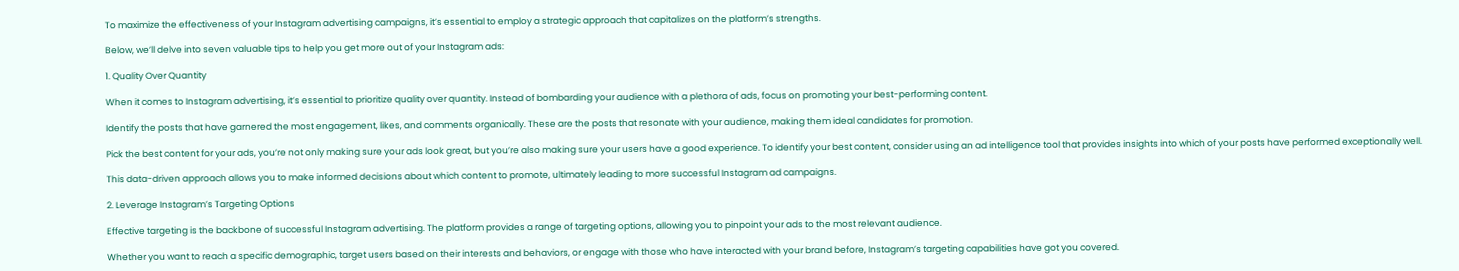To maximize the effectiveness of your Instagram advertising campaigns, it’s essential to employ a strategic approach that capitalizes on the platform’s strengths.

Below, we’ll delve into seven valuable tips to help you get more out of your Instagram ads:

1. Quality Over Quantity

When it comes to Instagram advertising, it’s essential to prioritize quality over quantity. Instead of bombarding your audience with a plethora of ads, focus on promoting your best-performing content.

Identify the posts that have garnered the most engagement, likes, and comments organically. These are the posts that resonate with your audience, making them ideal candidates for promotion.

Pick the best content for your ads, you’re not only making sure your ads look great, but you’re also making sure your users have a good experience. To identify your best content, consider using an ad intelligence tool that provides insights into which of your posts have performed exceptionally well.

This data-driven approach allows you to make informed decisions about which content to promote, ultimately leading to more successful Instagram ad campaigns.

2. Leverage Instagram’s Targeting Options

Effective targeting is the backbone of successful Instagram advertising. The platform provides a range of targeting options, allowing you to pinpoint your ads to the most relevant audience.

Whether you want to reach a specific demographic, target users based on their interests and behaviors, or engage with those who have interacted with your brand before, Instagram’s targeting capabilities have got you covered.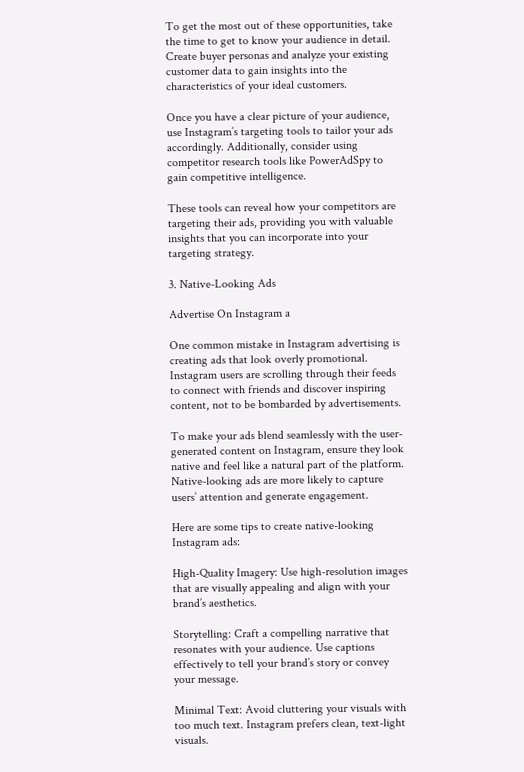To get the most out of these opportunities, take the time to get to know your audience in detail. Create buyer personas and analyze your existing customer data to gain insights into the characteristics of your ideal customers.

Once you have a clear picture of your audience, use Instagram’s targeting tools to tailor your ads accordingly. Additionally, consider using competitor research tools like PowerAdSpy to gain competitive intelligence.

These tools can reveal how your competitors are targeting their ads, providing you with valuable insights that you can incorporate into your targeting strategy.

3. Native-Looking Ads

Advertise On Instagram a

One common mistake in Instagram advertising is creating ads that look overly promotional. Instagram users are scrolling through their feeds to connect with friends and discover inspiring content, not to be bombarded by advertisements.

To make your ads blend seamlessly with the user-generated content on Instagram, ensure they look native and feel like a natural part of the platform. Native-looking ads are more likely to capture users’ attention and generate engagement.

Here are some tips to create native-looking Instagram ads:

High-Quality Imagery: Use high-resolution images that are visually appealing and align with your brand’s aesthetics.

Storytelling: Craft a compelling narrative that resonates with your audience. Use captions effectively to tell your brand’s story or convey your message.

Minimal Text: Avoid cluttering your visuals with too much text. Instagram prefers clean, text-light visuals.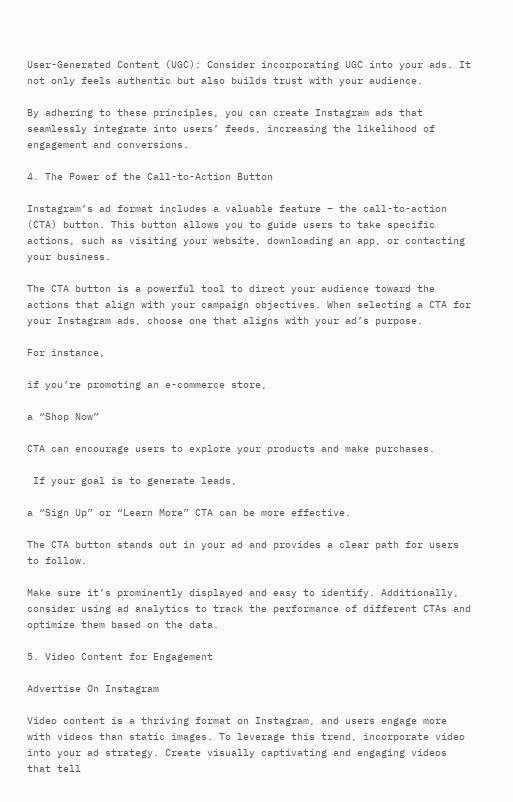User-Generated Content (UGC): Consider incorporating UGC into your ads. It not only feels authentic but also builds trust with your audience.

By adhering to these principles, you can create Instagram ads that seamlessly integrate into users’ feeds, increasing the likelihood of engagement and conversions.

4. The Power of the Call-to-Action Button

Instagram’s ad format includes a valuable feature – the call-to-action (CTA) button. This button allows you to guide users to take specific actions, such as visiting your website, downloading an app, or contacting your business.

The CTA button is a powerful tool to direct your audience toward the actions that align with your campaign objectives. When selecting a CTA for your Instagram ads, choose one that aligns with your ad’s purpose.

For instance,

if you’re promoting an e-commerce store,

a “Shop Now”

CTA can encourage users to explore your products and make purchases.

 If your goal is to generate leads,

a “Sign Up” or “Learn More” CTA can be more effective.

The CTA button stands out in your ad and provides a clear path for users to follow.

Make sure it’s prominently displayed and easy to identify. Additionally, consider using ad analytics to track the performance of different CTAs and optimize them based on the data.

5. Video Content for Engagement

Advertise On Instagram

Video content is a thriving format on Instagram, and users engage more with videos than static images. To leverage this trend, incorporate video into your ad strategy. Create visually captivating and engaging videos that tell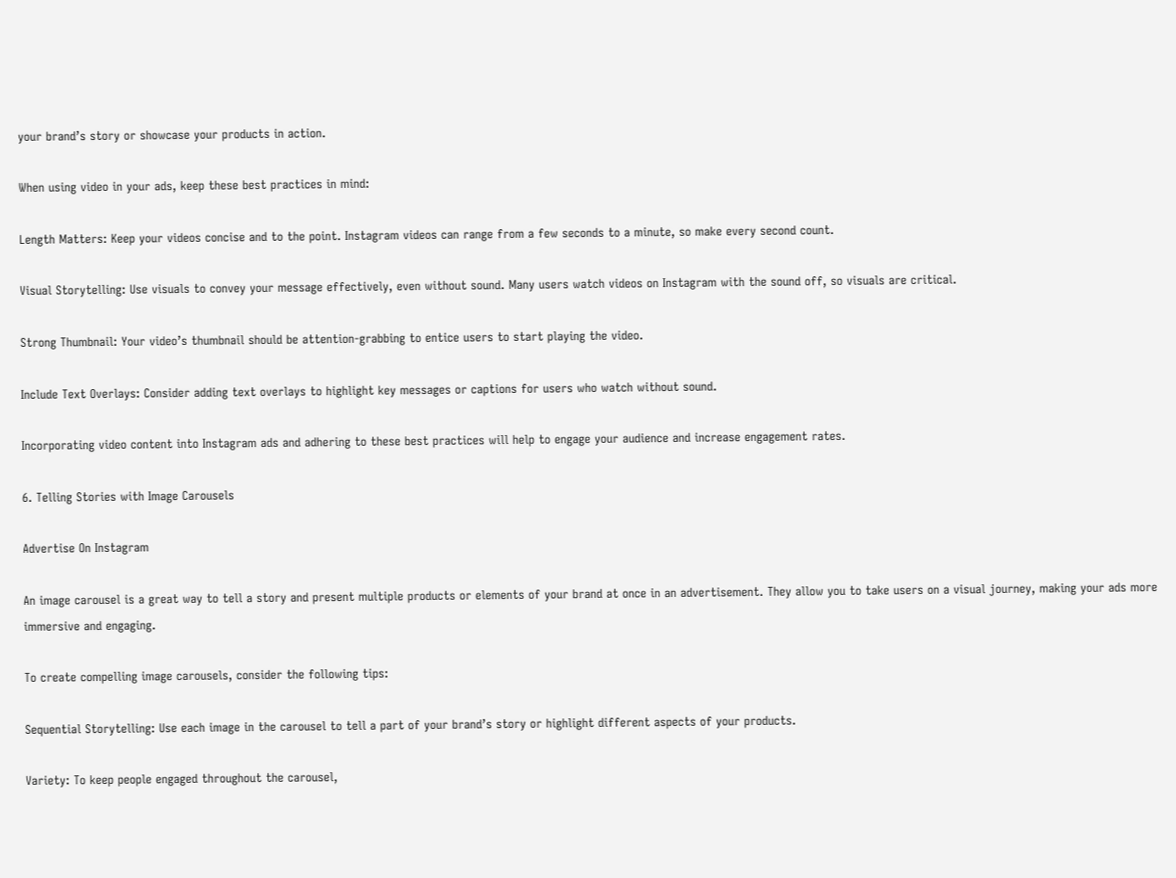your brand’s story or showcase your products in action.

When using video in your ads, keep these best practices in mind:

Length Matters: Keep your videos concise and to the point. Instagram videos can range from a few seconds to a minute, so make every second count.

Visual Storytelling: Use visuals to convey your message effectively, even without sound. Many users watch videos on Instagram with the sound off, so visuals are critical.

Strong Thumbnail: Your video’s thumbnail should be attention-grabbing to entice users to start playing the video.

Include Text Overlays: Consider adding text overlays to highlight key messages or captions for users who watch without sound.

Incorporating video content into Instagram ads and adhering to these best practices will help to engage your audience and increase engagement rates.

6. Telling Stories with Image Carousels

Advertise On Instagram

An image carousel is a great way to tell a story and present multiple products or elements of your brand at once in an advertisement. They allow you to take users on a visual journey, making your ads more immersive and engaging.

To create compelling image carousels, consider the following tips:

Sequential Storytelling: Use each image in the carousel to tell a part of your brand’s story or highlight different aspects of your products.

Variety: To keep people engaged throughout the carousel,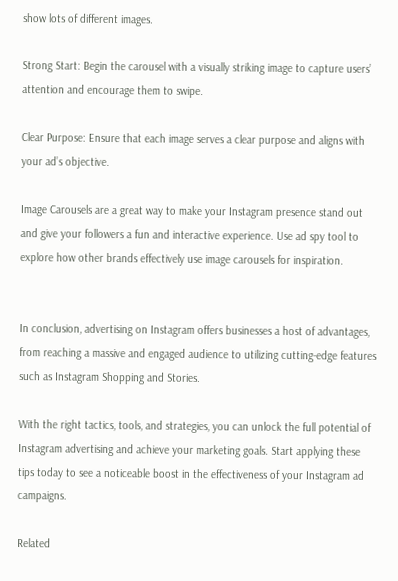show lots of different images.

Strong Start: Begin the carousel with a visually striking image to capture users’ attention and encourage them to swipe.

Clear Purpose: Ensure that each image serves a clear purpose and aligns with your ad’s objective.

Image Carousels are a great way to make your Instagram presence stand out and give your followers a fun and interactive experience. Use ad spy tool to explore how other brands effectively use image carousels for inspiration.


In conclusion, advertising on Instagram offers businesses a host of advantages, from reaching a massive and engaged audience to utilizing cutting-edge features such as Instagram Shopping and Stories.

With the right tactics, tools, and strategies, you can unlock the full potential of Instagram advertising and achieve your marketing goals. Start applying these tips today to see a noticeable boost in the effectiveness of your Instagram ad campaigns.

Related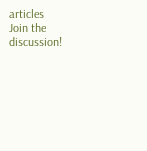articles
Join the discussion!